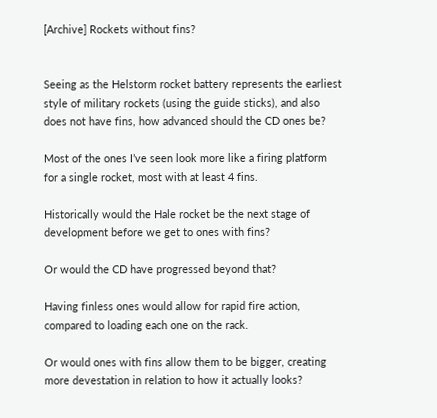[Archive] Rockets without fins?


Seeing as the Helstorm rocket battery represents the earliest style of military rockets (using the guide sticks), and also does not have fins, how advanced should the CD ones be?

Most of the ones I’ve seen look more like a firing platform for a single rocket, most with at least 4 fins.

Historically would the Hale rocket be the next stage of development before we get to ones with fins?

Or would the CD have progressed beyond that?

Having finless ones would allow for rapid fire action, compared to loading each one on the rack.

Or would ones with fins allow them to be bigger, creating more devestation in relation to how it actually looks?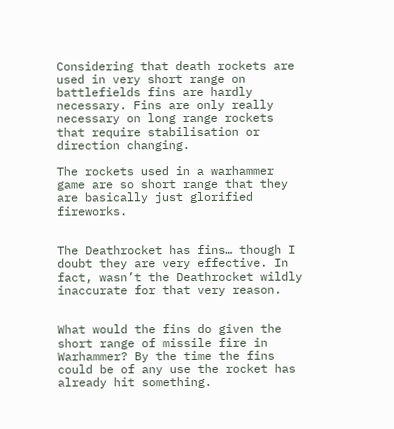Considering that death rockets are used in very short range on battlefields fins are hardly necessary. Fins are only really necessary on long range rockets that require stabilisation or direction changing.

The rockets used in a warhammer game are so short range that they are basically just glorified fireworks.


The Deathrocket has fins… though I doubt they are very effective. In fact, wasn’t the Deathrocket wildly inaccurate for that very reason.


What would the fins do given the short range of missile fire in Warhammer? By the time the fins could be of any use the rocket has already hit something.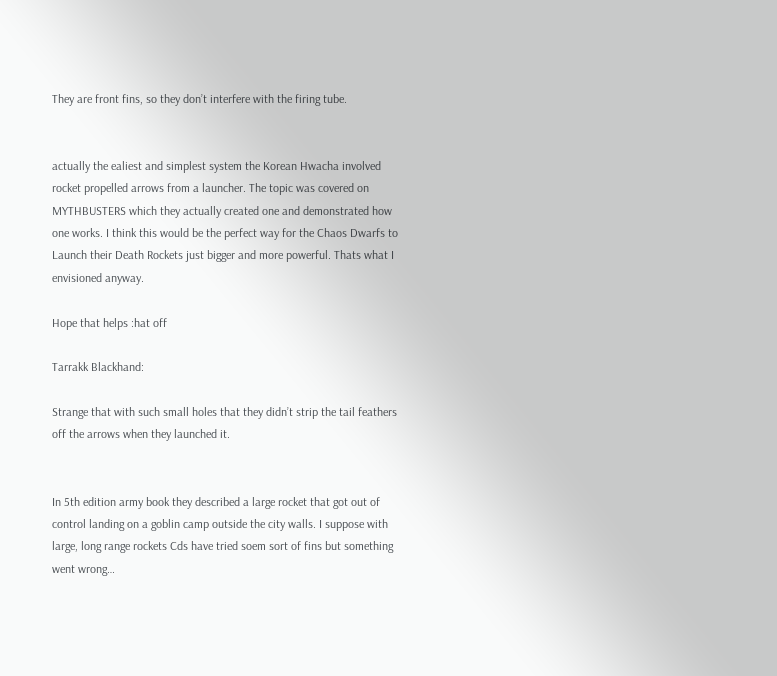They are front fins, so they don’t interfere with the firing tube.


actually the ealiest and simplest system the Korean Hwacha involved rocket propelled arrows from a launcher. The topic was covered on MYTHBUSTERS which they actually created one and demonstrated how one works. I think this would be the perfect way for the Chaos Dwarfs to Launch their Death Rockets just bigger and more powerful. Thats what I envisioned anyway.

Hope that helps :hat off

Tarrakk Blackhand:

Strange that with such small holes that they didn’t strip the tail feathers off the arrows when they launched it.


In 5th edition army book they described a large rocket that got out of control landing on a goblin camp outside the city walls. I suppose with large, long range rockets Cds have tried soem sort of fins but something went wrong…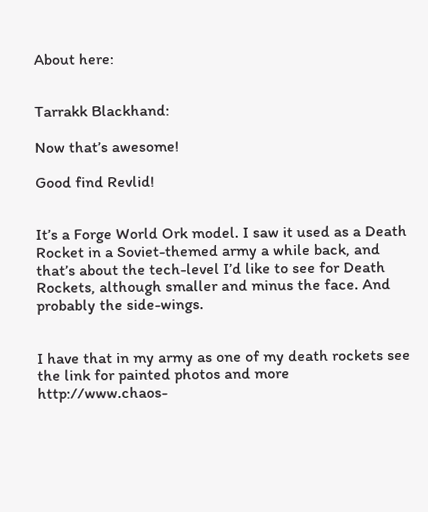About here:


Tarrakk Blackhand:

Now that’s awesome!

Good find Revlid!


It’s a Forge World Ork model. I saw it used as a Death Rocket in a Soviet-themed army a while back, and that’s about the tech-level I’d like to see for Death Rockets, although smaller and minus the face. And probably the side-wings.


I have that in my army as one of my death rockets see the link for painted photos and more http://www.chaos-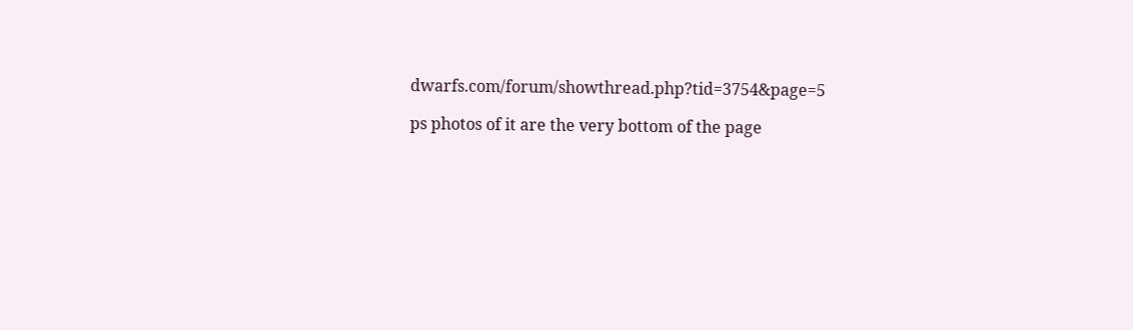dwarfs.com/forum/showthread.php?tid=3754&page=5

ps photos of it are the very bottom of the page